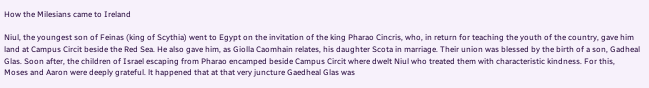How the Milesians came to Ireland

Niul, the youngest son of Feinas (king of Scythia) went to Egypt on the invitation of the king Pharao Cincris, who, in return for teaching the youth of the country, gave him land at Campus Circit beside the Red Sea. He also gave him, as Giolla Caomhain relates, his daughter Scota in marriage. Their union was blessed by the birth of a son, Gadheal Glas. Soon after, the children of Israel escaping from Pharao encamped beside Campus Circit where dwelt Niul who treated them with characteristic kindness. For this, Moses and Aaron were deeply grateful. lt happened that at that very juncture Gaedheal Glas was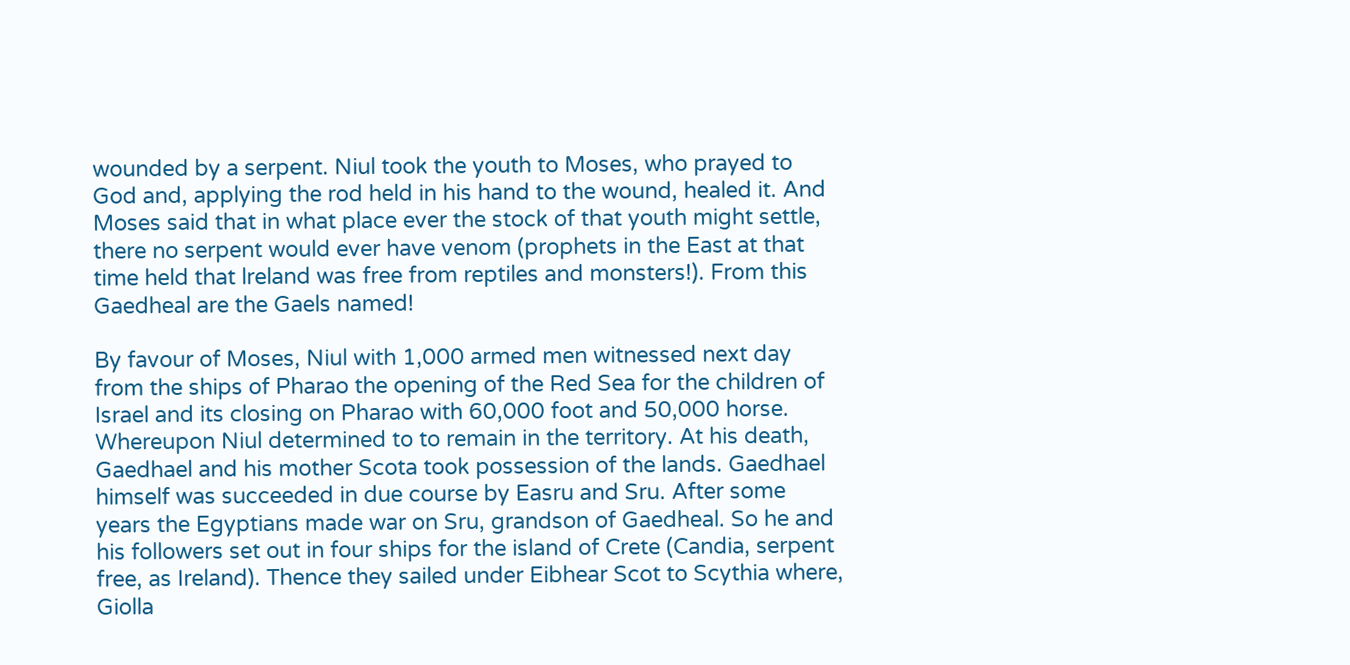wounded by a serpent. Niul took the youth to Moses, who prayed to God and, applying the rod held in his hand to the wound, healed it. And Moses said that in what place ever the stock of that youth might settle, there no serpent would ever have venom (prophets in the East at that time held that lreland was free from reptiles and monsters!). From this Gaedheal are the Gaels named!

By favour of Moses, Niul with 1,000 armed men witnessed next day from the ships of Pharao the opening of the Red Sea for the children of Israel and its closing on Pharao with 60,000 foot and 50,000 horse. Whereupon Niul determined to to remain in the territory. At his death, Gaedhael and his mother Scota took possession of the lands. Gaedhael himself was succeeded in due course by Easru and Sru. After some years the Egyptians made war on Sru, grandson of Gaedheal. So he and his followers set out in four ships for the island of Crete (Candia, serpent free, as Ireland). Thence they sailed under Eibhear Scot to Scythia where, Giolla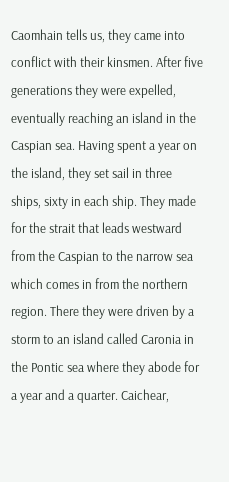Caomhain tells us, they came into conflict with their kinsmen. After five generations they were expelled, eventually reaching an island in the Caspian sea. Having spent a year on the island, they set sail in three ships, sixty in each ship. They made for the strait that leads westward from the Caspian to the narrow sea which comes in from the northern region. There they were driven by a storm to an island called Caronia in the Pontic sea where they abode for a year and a quarter. Caichear,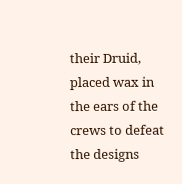their Druid, placed wax in the ears of the crews to defeat the designs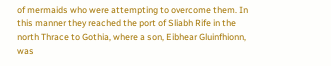of mermaids who were attempting to overcome them. In this manner they reached the port of Sliabh Rife in the north Thrace to Gothia, where a son, Eibhear Gluinfhionn, was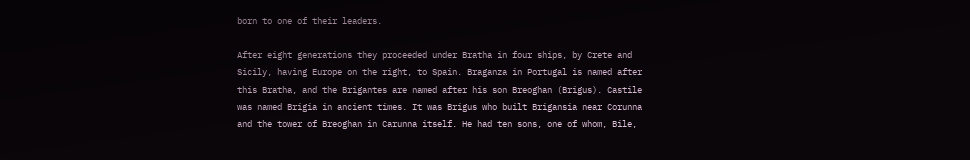born to one of their leaders.

After eight generations they proceeded under Bratha in four ships, by Crete and Sicily, having Europe on the right, to Spain. Braganza in Portugal is named after this Bratha, and the Brigantes are named after his son Breoghan (Brigus). Castile was named Brigia in ancient times. It was Brigus who built Brigansia near Corunna and the tower of Breoghan in Carunna itself. He had ten sons, one of whom, Bile,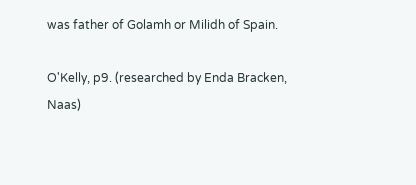was father of Golamh or Milidh of Spain.

O'Kelly, p9. (researched by Enda Bracken, Naas)